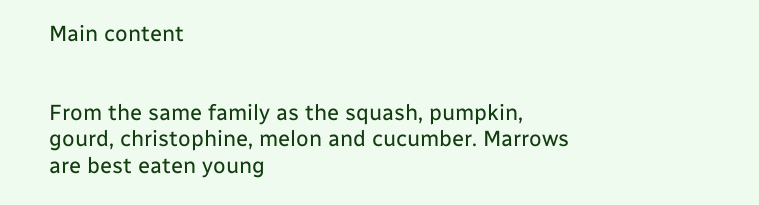Main content


From the same family as the squash, pumpkin, gourd, christophine, melon and cucumber. Marrows are best eaten young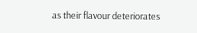as their flavour deteriorates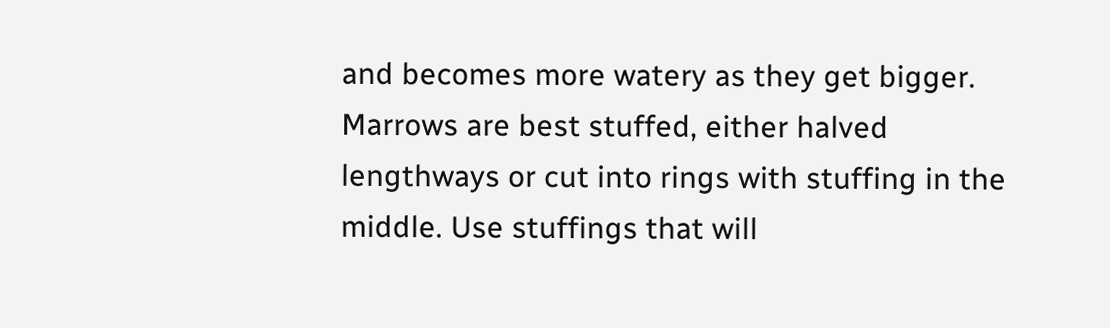and becomes more watery as they get bigger. Marrows are best stuffed, either halved lengthways or cut into rings with stuffing in the middle. Use stuffings that will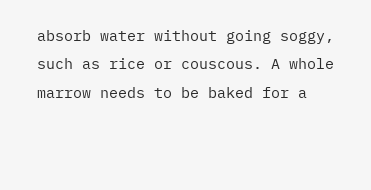absorb water without going soggy, such as rice or couscous. A whole marrow needs to be baked for a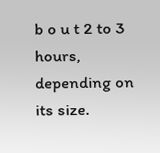b o u t 2 to 3 hours, depending on its size.